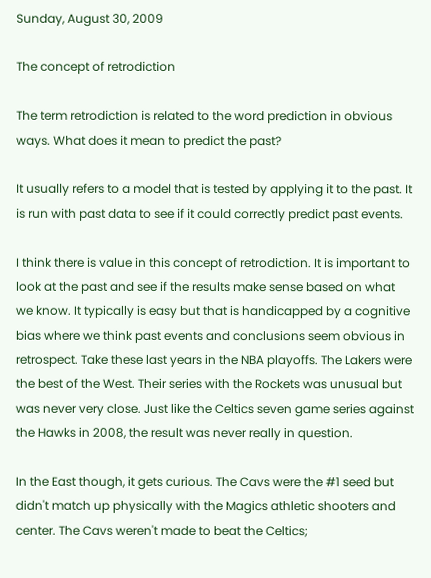Sunday, August 30, 2009

The concept of retrodiction

The term retrodiction is related to the word prediction in obvious ways. What does it mean to predict the past?

It usually refers to a model that is tested by applying it to the past. It is run with past data to see if it could correctly predict past events.

I think there is value in this concept of retrodiction. It is important to look at the past and see if the results make sense based on what we know. It typically is easy but that is handicapped by a cognitive bias where we think past events and conclusions seem obvious in retrospect. Take these last years in the NBA playoffs. The Lakers were the best of the West. Their series with the Rockets was unusual but was never very close. Just like the Celtics seven game series against the Hawks in 2008, the result was never really in question.

In the East though, it gets curious. The Cavs were the #1 seed but didn't match up physically with the Magics athletic shooters and center. The Cavs weren't made to beat the Celtics;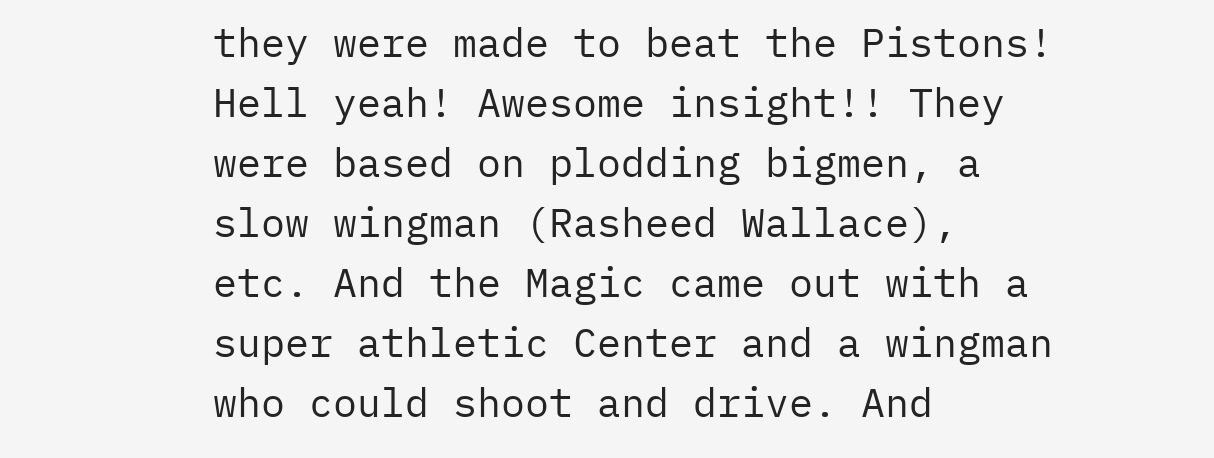they were made to beat the Pistons! Hell yeah! Awesome insight!! They were based on plodding bigmen, a slow wingman (Rasheed Wallace), etc. And the Magic came out with a super athletic Center and a wingman who could shoot and drive. And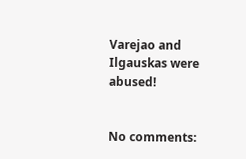Varejao and Ilgauskas were abused!


No comments: